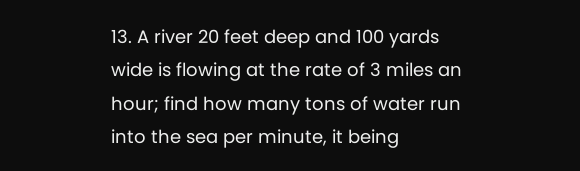13. A river 20 feet deep and 100 yards wide is flowing at the rate of 3 miles an hour; find how many tons of water run into the sea per minute, it being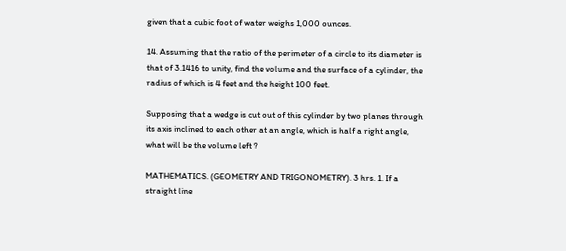given that a cubic foot of water weighs 1,000 ounces.

14. Assuming that the ratio of the perimeter of a circle to its diameter is that of 3.1416 to unity, find the volume and the surface of a cylinder, the radius of which is 4 feet and the height 100 feet.

Supposing that a wedge is cut out of this cylinder by two planes through its axis inclined to each other at an angle, which is half a right angle, what will be the volume left ?

MATHEMATICS. (GEOMETRY AND TRIGONOMETRY). 3 hrs. 1. If a straight line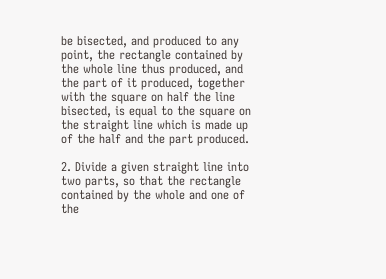be bisected, and produced to any point, the rectangle contained by the whole line thus produced, and the part of it produced, together with the square on half the line bisected, is equal to the square on the straight line which is made up of the half and the part produced.

2. Divide a given straight line into two parts, so that the rectangle contained by the whole and one of the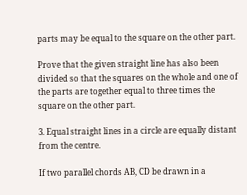parts may be equal to the square on the other part.

Prove that the given straight line has also been divided so that the squares on the whole and one of the parts are together equal to three times the square on the other part.

3. Equal straight lines in a circle are equally distant from the centre.

If two parallel chords AB, CD be drawn in a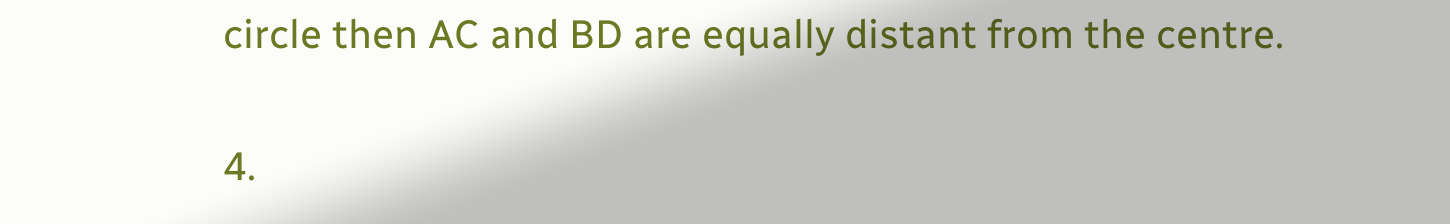circle then AC and BD are equally distant from the centre.


4.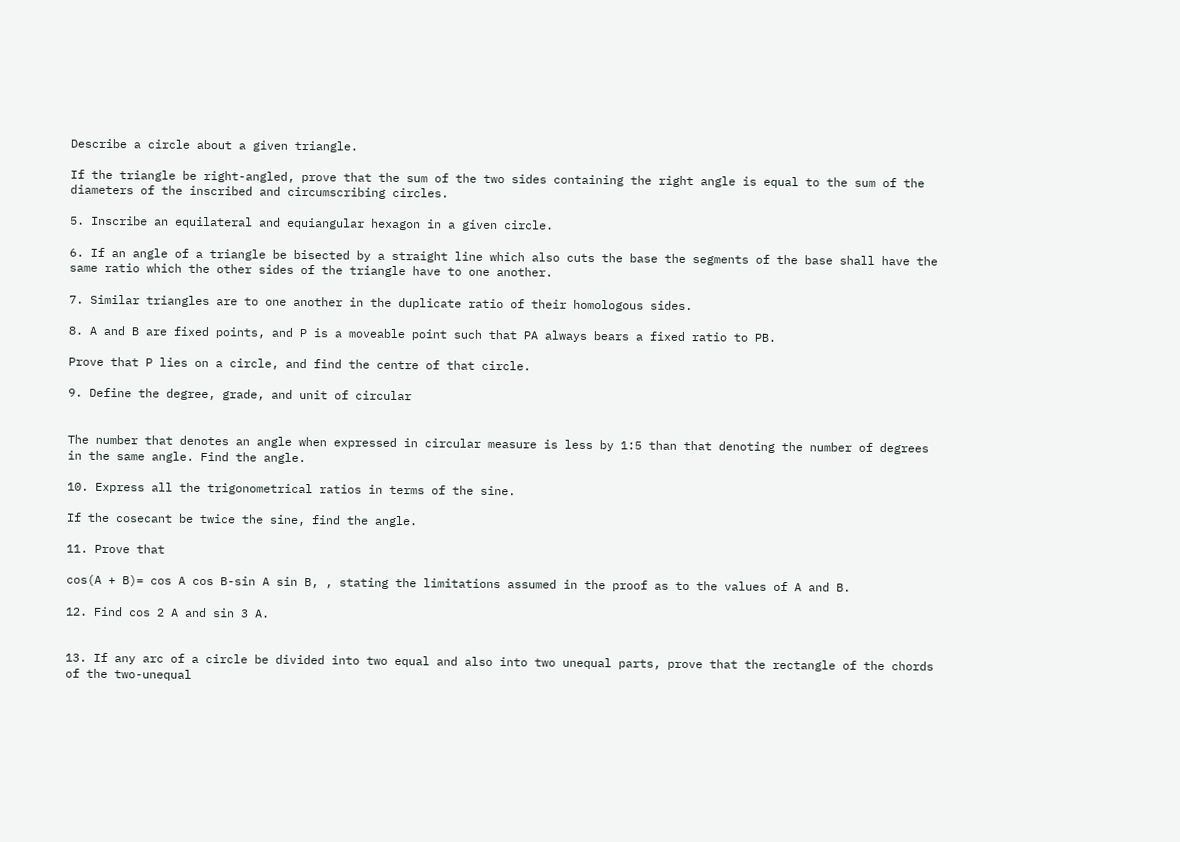Describe a circle about a given triangle.

If the triangle be right-angled, prove that the sum of the two sides containing the right angle is equal to the sum of the diameters of the inscribed and circumscribing circles.

5. Inscribe an equilateral and equiangular hexagon in a given circle.

6. If an angle of a triangle be bisected by a straight line which also cuts the base the segments of the base shall have the same ratio which the other sides of the triangle have to one another.

7. Similar triangles are to one another in the duplicate ratio of their homologous sides.

8. A and B are fixed points, and P is a moveable point such that PA always bears a fixed ratio to PB.

Prove that P lies on a circle, and find the centre of that circle.

9. Define the degree, grade, and unit of circular


The number that denotes an angle when expressed in circular measure is less by 1:5 than that denoting the number of degrees in the same angle. Find the angle.

10. Express all the trigonometrical ratios in terms of the sine.

If the cosecant be twice the sine, find the angle.

11. Prove that

cos(A + B)= cos A cos B-sin A sin B, , stating the limitations assumed in the proof as to the values of A and B.

12. Find cos 2 A and sin 3 A.


13. If any arc of a circle be divided into two equal and also into two unequal parts, prove that the rectangle of the chords of the two-unequal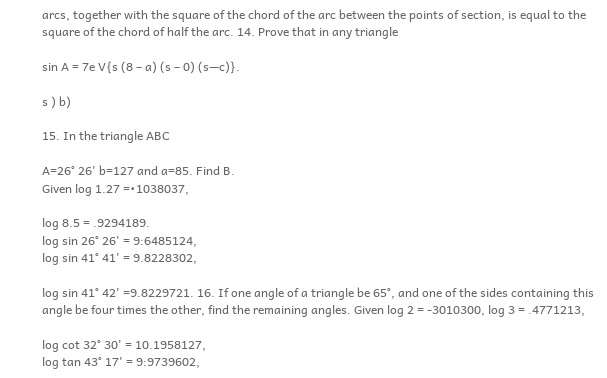arcs, together with the square of the chord of the arc between the points of section, is equal to the square of the chord of half the arc. 14. Prove that in any triangle

sin A = 7e V{s (8 – a) (s – 0) (s—c)}.

s ) b)

15. In the triangle ABC

A=26° 26' b=127 and a=85. Find B.
Given log 1.27 =•1038037,

log 8.5 = .9294189.
log sin 26° 26' = 9:6485124,
log sin 41° 41' = 9.8228302,

log sin 41° 42' =9.8229721. 16. If one angle of a triangle be 65°, and one of the sides containing this angle be four times the other, find the remaining angles. Given log 2 = -3010300, log 3 = .4771213,

log cot 32° 30' = 10.1958127,
log tan 43° 17' = 9:9739602,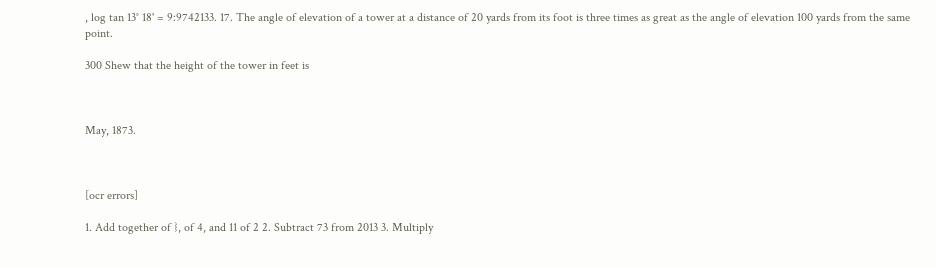, log tan 13° 18' = 9:9742133. 17. The angle of elevation of a tower at a distance of 20 yards from its foot is three times as great as the angle of elevation 100 yards from the same point.

300 Shew that the height of the tower in feet is



May, 1873.



[ocr errors]

1. Add together of }, of 4, and 11 of 2 2. Subtract 73 from 2013 3. Multiply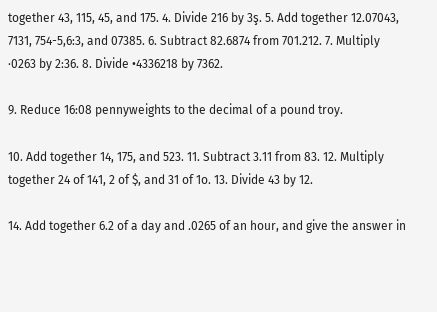together 43, 115, 45, and 175. 4. Divide 216 by 3ş. 5. Add together 12.07043, 7131, 754-5,6:3, and 07385. 6. Subtract 82.6874 from 701.212. 7. Multiply ·0263 by 2:36. 8. Divide •4336218 by 7362.

9. Reduce 16:08 pennyweights to the decimal of a pound troy.

10. Add together 14, 175, and 523. 11. Subtract 3.11 from 83. 12. Multiply together 24 of 141, 2 of $, and 31 of 1o. 13. Divide 43 by 12.

14. Add together 6.2 of a day and .0265 of an hour, and give the answer in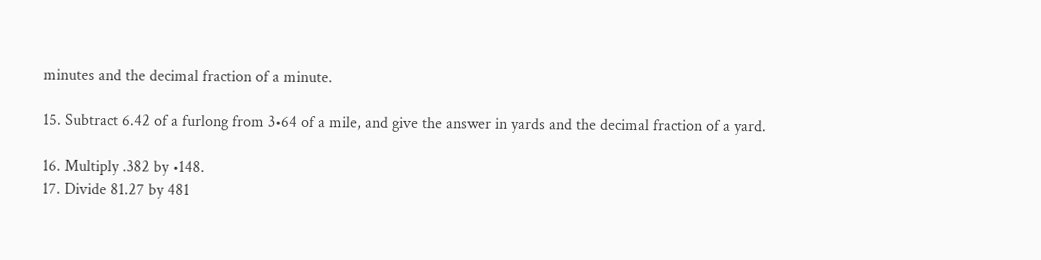minutes and the decimal fraction of a minute.

15. Subtract 6.42 of a furlong from 3•64 of a mile, and give the answer in yards and the decimal fraction of a yard.

16. Multiply .382 by •148.
17. Divide 81.27 by 481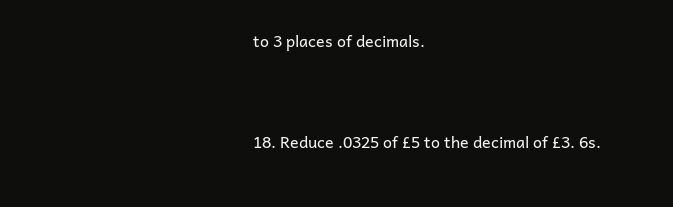to 3 places of decimals.



18. Reduce .0325 of £5 to the decimal of £3. 6s.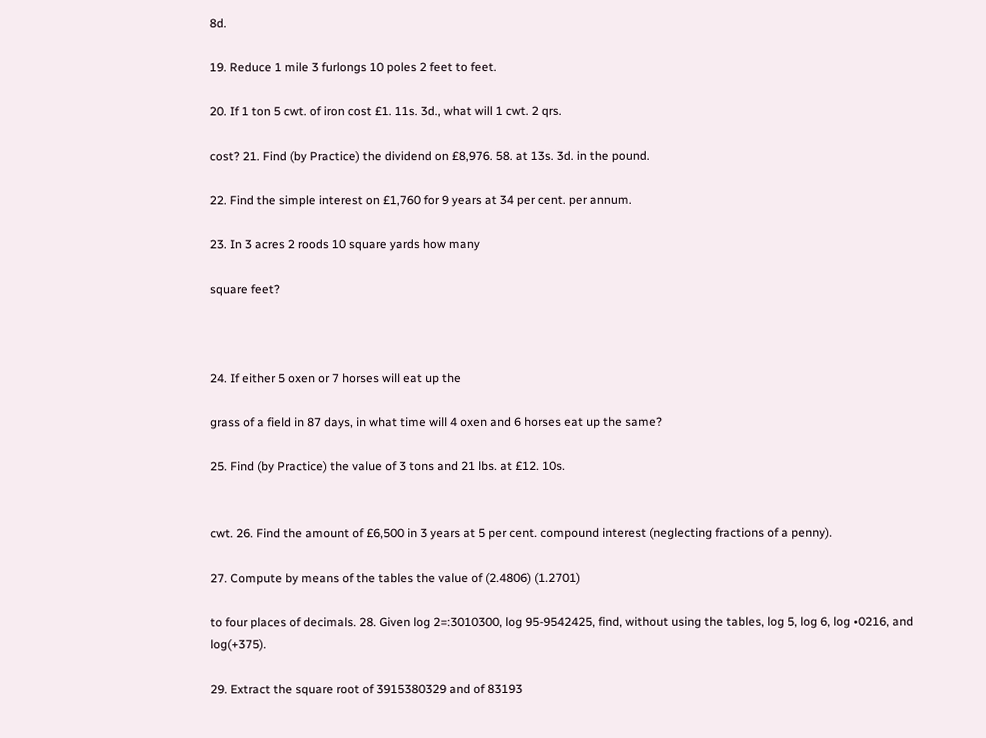8d.

19. Reduce 1 mile 3 furlongs 10 poles 2 feet to feet.

20. If 1 ton 5 cwt. of iron cost £1. 11s. 3d., what will 1 cwt. 2 qrs.

cost? 21. Find (by Practice) the dividend on £8,976. 58. at 13s. 3d. in the pound.

22. Find the simple interest on £1,760 for 9 years at 34 per cent. per annum.

23. In 3 acres 2 roods 10 square yards how many

square feet?



24. If either 5 oxen or 7 horses will eat up the

grass of a field in 87 days, in what time will 4 oxen and 6 horses eat up the same?

25. Find (by Practice) the value of 3 tons and 21 lbs. at £12. 10s.


cwt. 26. Find the amount of £6,500 in 3 years at 5 per cent. compound interest (neglecting fractions of a penny).

27. Compute by means of the tables the value of (2.4806) (1.2701)

to four places of decimals. 28. Given log 2=:3010300, log 95-9542425, find, without using the tables, log 5, log 6, log •0216, and log(+375).

29. Extract the square root of 3915380329 and of 83193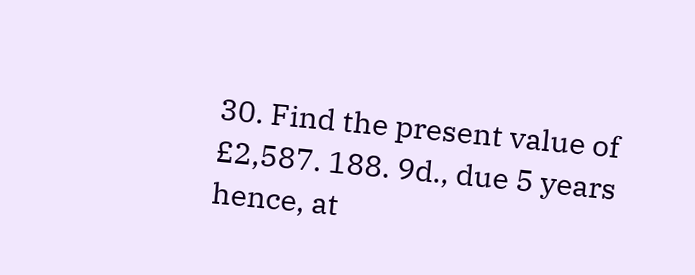30. Find the present value of £2,587. 188. 9d., due 5 years hence, at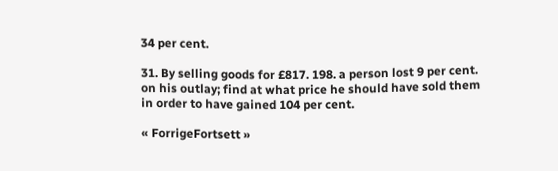34 per cent.

31. By selling goods for £817. 198. a person lost 9 per cent. on his outlay; find at what price he should have sold them in order to have gained 104 per cent.

« ForrigeFortsett »